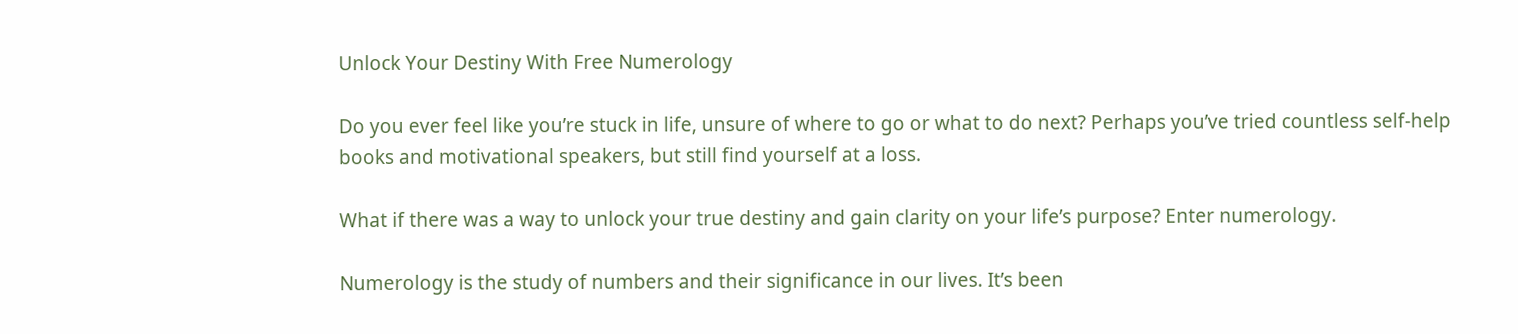Unlock Your Destiny With Free Numerology

Do you ever feel like you’re stuck in life, unsure of where to go or what to do next? Perhaps you’ve tried countless self-help books and motivational speakers, but still find yourself at a loss.

What if there was a way to unlock your true destiny and gain clarity on your life’s purpose? Enter numerology.

Numerology is the study of numbers and their significance in our lives. It’s been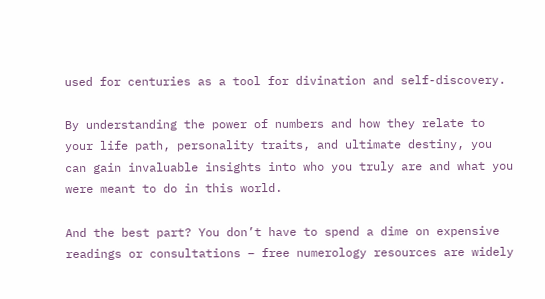used for centuries as a tool for divination and self-discovery.

By understanding the power of numbers and how they relate to your life path, personality traits, and ultimate destiny, you can gain invaluable insights into who you truly are and what you were meant to do in this world.

And the best part? You don’t have to spend a dime on expensive readings or consultations – free numerology resources are widely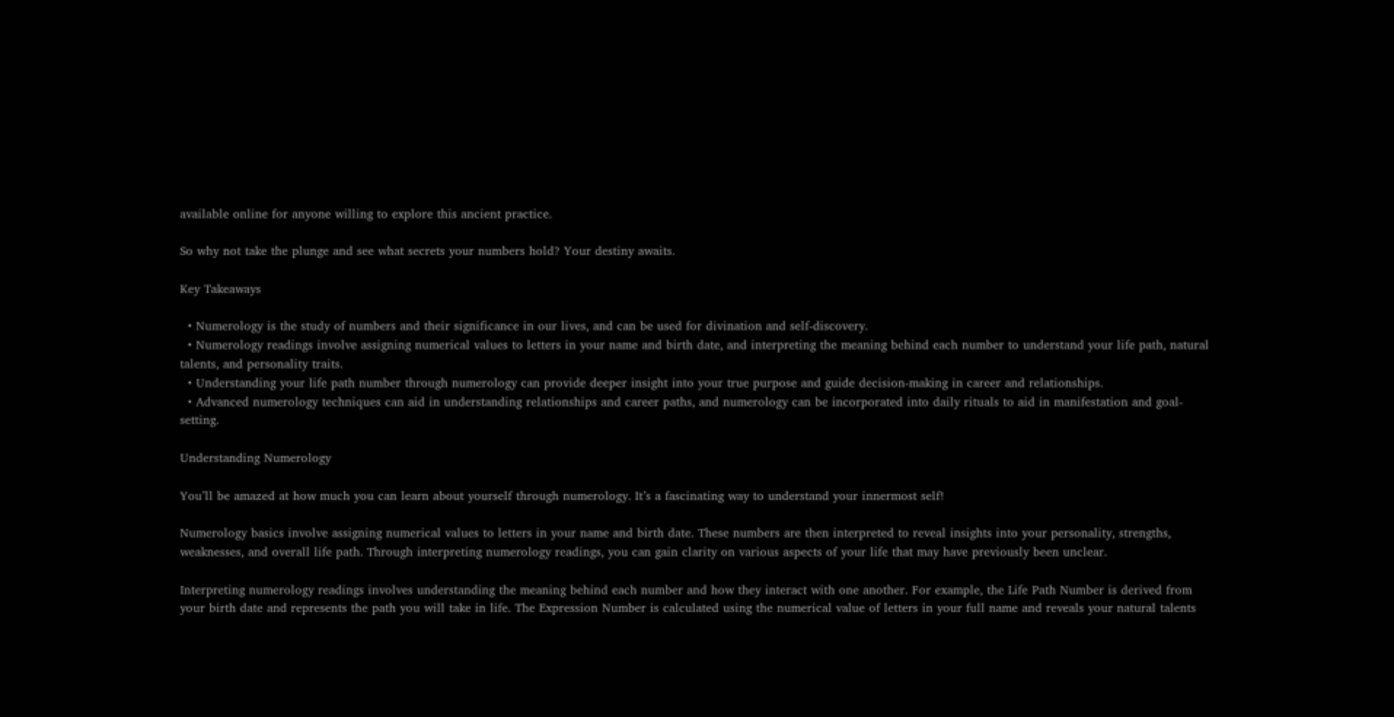available online for anyone willing to explore this ancient practice.

So why not take the plunge and see what secrets your numbers hold? Your destiny awaits.

Key Takeaways

  • Numerology is the study of numbers and their significance in our lives, and can be used for divination and self-discovery.
  • Numerology readings involve assigning numerical values to letters in your name and birth date, and interpreting the meaning behind each number to understand your life path, natural talents, and personality traits.
  • Understanding your life path number through numerology can provide deeper insight into your true purpose and guide decision-making in career and relationships.
  • Advanced numerology techniques can aid in understanding relationships and career paths, and numerology can be incorporated into daily rituals to aid in manifestation and goal-setting.

Understanding Numerology

You’ll be amazed at how much you can learn about yourself through numerology. It’s a fascinating way to understand your innermost self!

Numerology basics involve assigning numerical values to letters in your name and birth date. These numbers are then interpreted to reveal insights into your personality, strengths, weaknesses, and overall life path. Through interpreting numerology readings, you can gain clarity on various aspects of your life that may have previously been unclear.

Interpreting numerology readings involves understanding the meaning behind each number and how they interact with one another. For example, the Life Path Number is derived from your birth date and represents the path you will take in life. The Expression Number is calculated using the numerical value of letters in your full name and reveals your natural talents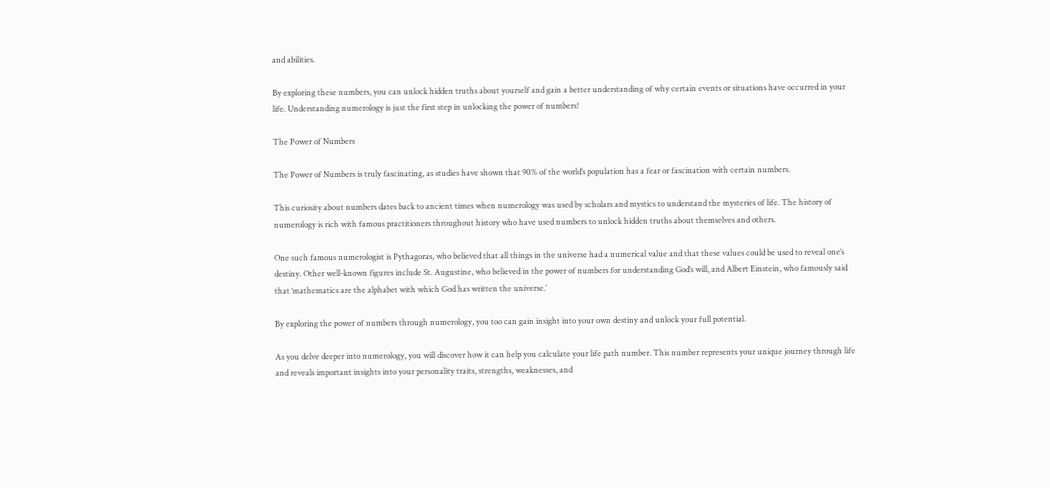and abilities.

By exploring these numbers, you can unlock hidden truths about yourself and gain a better understanding of why certain events or situations have occurred in your life. Understanding numerology is just the first step in unlocking the power of numbers!

The Power of Numbers

The Power of Numbers is truly fascinating, as studies have shown that 90% of the world’s population has a fear or fascination with certain numbers.

This curiosity about numbers dates back to ancient times when numerology was used by scholars and mystics to understand the mysteries of life. The history of numerology is rich with famous practitioners throughout history who have used numbers to unlock hidden truths about themselves and others.

One such famous numerologist is Pythagoras, who believed that all things in the universe had a numerical value and that these values could be used to reveal one’s destiny. Other well-known figures include St. Augustine, who believed in the power of numbers for understanding God’s will, and Albert Einstein, who famously said that ‘mathematics are the alphabet with which God has written the universe.’

By exploring the power of numbers through numerology, you too can gain insight into your own destiny and unlock your full potential.

As you delve deeper into numerology, you will discover how it can help you calculate your life path number. This number represents your unique journey through life and reveals important insights into your personality traits, strengths, weaknesses, and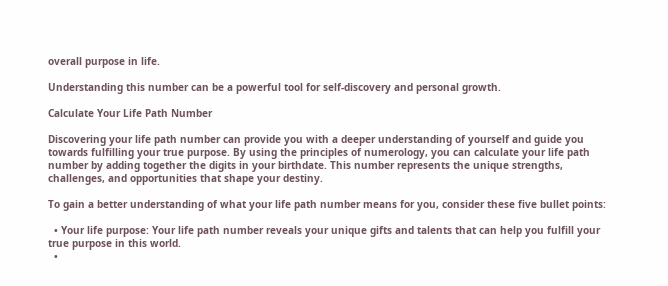overall purpose in life.

Understanding this number can be a powerful tool for self-discovery and personal growth.

Calculate Your Life Path Number

Discovering your life path number can provide you with a deeper understanding of yourself and guide you towards fulfilling your true purpose. By using the principles of numerology, you can calculate your life path number by adding together the digits in your birthdate. This number represents the unique strengths, challenges, and opportunities that shape your destiny.

To gain a better understanding of what your life path number means for you, consider these five bullet points:

  • Your life purpose: Your life path number reveals your unique gifts and talents that can help you fulfill your true purpose in this world.
  •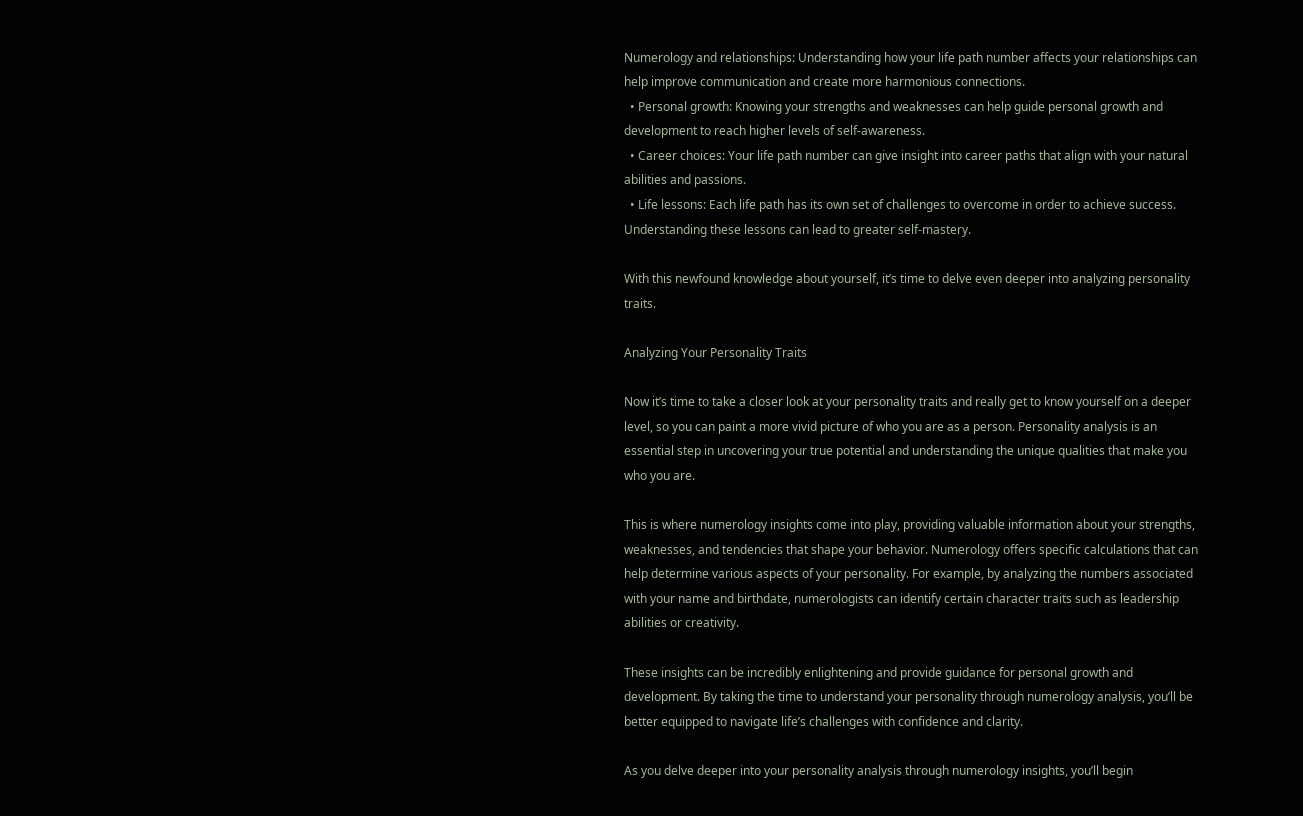Numerology and relationships: Understanding how your life path number affects your relationships can help improve communication and create more harmonious connections.
  • Personal growth: Knowing your strengths and weaknesses can help guide personal growth and development to reach higher levels of self-awareness.
  • Career choices: Your life path number can give insight into career paths that align with your natural abilities and passions.
  • Life lessons: Each life path has its own set of challenges to overcome in order to achieve success. Understanding these lessons can lead to greater self-mastery.

With this newfound knowledge about yourself, it’s time to delve even deeper into analyzing personality traits.

Analyzing Your Personality Traits

Now it’s time to take a closer look at your personality traits and really get to know yourself on a deeper level, so you can paint a more vivid picture of who you are as a person. Personality analysis is an essential step in uncovering your true potential and understanding the unique qualities that make you who you are.

This is where numerology insights come into play, providing valuable information about your strengths, weaknesses, and tendencies that shape your behavior. Numerology offers specific calculations that can help determine various aspects of your personality. For example, by analyzing the numbers associated with your name and birthdate, numerologists can identify certain character traits such as leadership abilities or creativity.

These insights can be incredibly enlightening and provide guidance for personal growth and development. By taking the time to understand your personality through numerology analysis, you’ll be better equipped to navigate life’s challenges with confidence and clarity.

As you delve deeper into your personality analysis through numerology insights, you’ll begin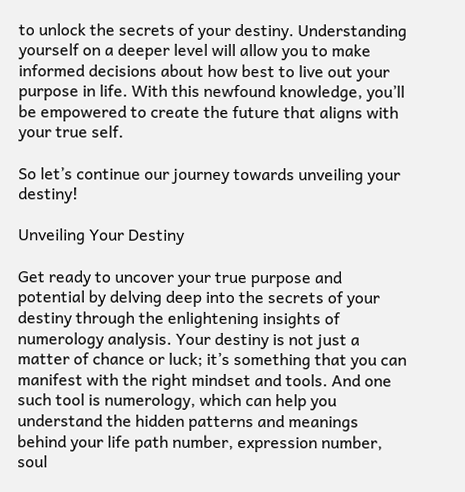to unlock the secrets of your destiny. Understanding yourself on a deeper level will allow you to make informed decisions about how best to live out your purpose in life. With this newfound knowledge, you’ll be empowered to create the future that aligns with your true self.

So let’s continue our journey towards unveiling your destiny!

Unveiling Your Destiny

Get ready to uncover your true purpose and potential by delving deep into the secrets of your destiny through the enlightening insights of numerology analysis. Your destiny is not just a matter of chance or luck; it’s something that you can manifest with the right mindset and tools. And one such tool is numerology, which can help you understand the hidden patterns and meanings behind your life path number, expression number, soul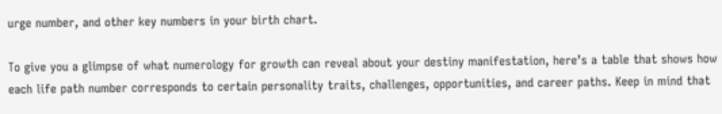urge number, and other key numbers in your birth chart.

To give you a glimpse of what numerology for growth can reveal about your destiny manifestation, here’s a table that shows how each life path number corresponds to certain personality traits, challenges, opportunities, and career paths. Keep in mind that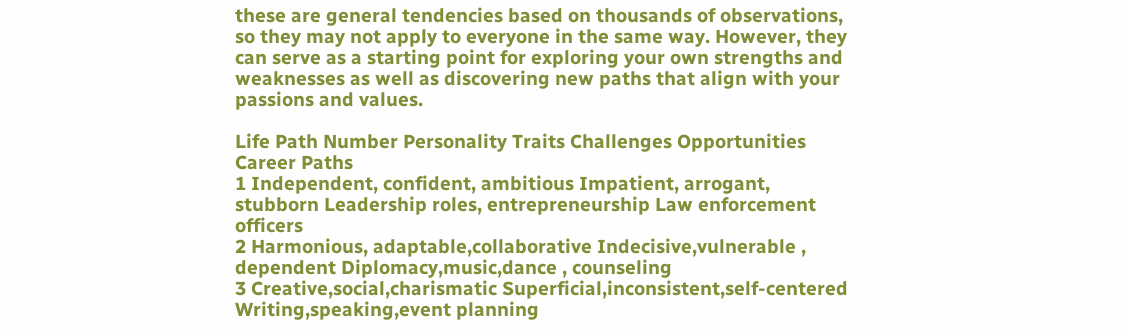these are general tendencies based on thousands of observations, so they may not apply to everyone in the same way. However, they can serve as a starting point for exploring your own strengths and weaknesses as well as discovering new paths that align with your passions and values.

Life Path Number Personality Traits Challenges Opportunities Career Paths
1 Independent, confident, ambitious Impatient, arrogant, stubborn Leadership roles, entrepreneurship Law enforcement officers
2 Harmonious, adaptable,collaborative Indecisive,vulnerable , dependent Diplomacy,music,dance , counseling
3 Creative,social,charismatic Superficial,inconsistent,self-centered Writing,speaking,event planning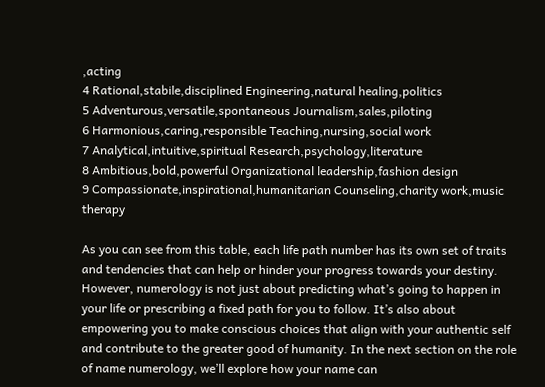,acting
4 Rational,stabile,disciplined Engineering,natural healing,politics
5 Adventurous,versatile,spontaneous Journalism,sales,piloting
6 Harmonious,caring,responsible Teaching,nursing,social work
7 Analytical,intuitive,spiritual Research,psychology,literature
8 Ambitious,bold,powerful Organizational leadership,fashion design
9 Compassionate,inspirational,humanitarian Counseling,charity work,music therapy

As you can see from this table, each life path number has its own set of traits and tendencies that can help or hinder your progress towards your destiny. However, numerology is not just about predicting what’s going to happen in your life or prescribing a fixed path for you to follow. It’s also about empowering you to make conscious choices that align with your authentic self and contribute to the greater good of humanity. In the next section on the role of name numerology, we’ll explore how your name can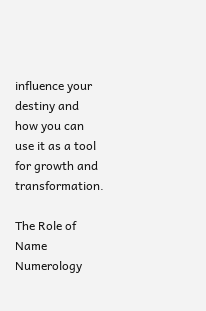influence your destiny and how you can use it as a tool for growth and transformation.

The Role of Name Numerology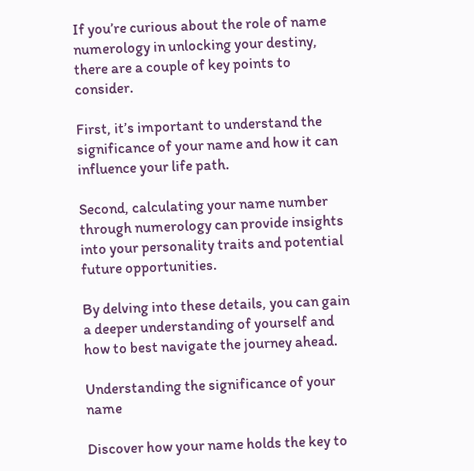If you’re curious about the role of name numerology in unlocking your destiny, there are a couple of key points to consider.

First, it’s important to understand the significance of your name and how it can influence your life path.

Second, calculating your name number through numerology can provide insights into your personality traits and potential future opportunities.

By delving into these details, you can gain a deeper understanding of yourself and how to best navigate the journey ahead.

Understanding the significance of your name

Discover how your name holds the key to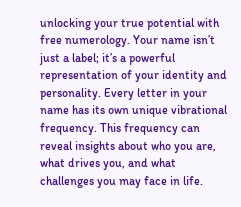unlocking your true potential with free numerology. Your name isn’t just a label; it’s a powerful representation of your identity and personality. Every letter in your name has its own unique vibrational frequency. This frequency can reveal insights about who you are, what drives you, and what challenges you may face in life.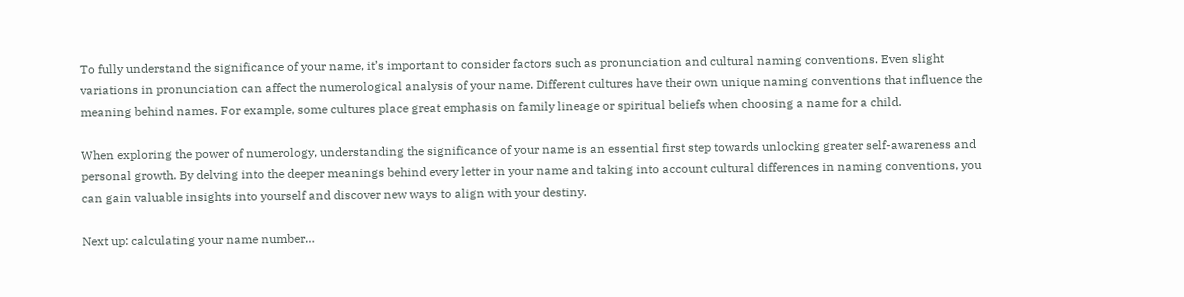To fully understand the significance of your name, it’s important to consider factors such as pronunciation and cultural naming conventions. Even slight variations in pronunciation can affect the numerological analysis of your name. Different cultures have their own unique naming conventions that influence the meaning behind names. For example, some cultures place great emphasis on family lineage or spiritual beliefs when choosing a name for a child.

When exploring the power of numerology, understanding the significance of your name is an essential first step towards unlocking greater self-awareness and personal growth. By delving into the deeper meanings behind every letter in your name and taking into account cultural differences in naming conventions, you can gain valuable insights into yourself and discover new ways to align with your destiny.

Next up: calculating your name number…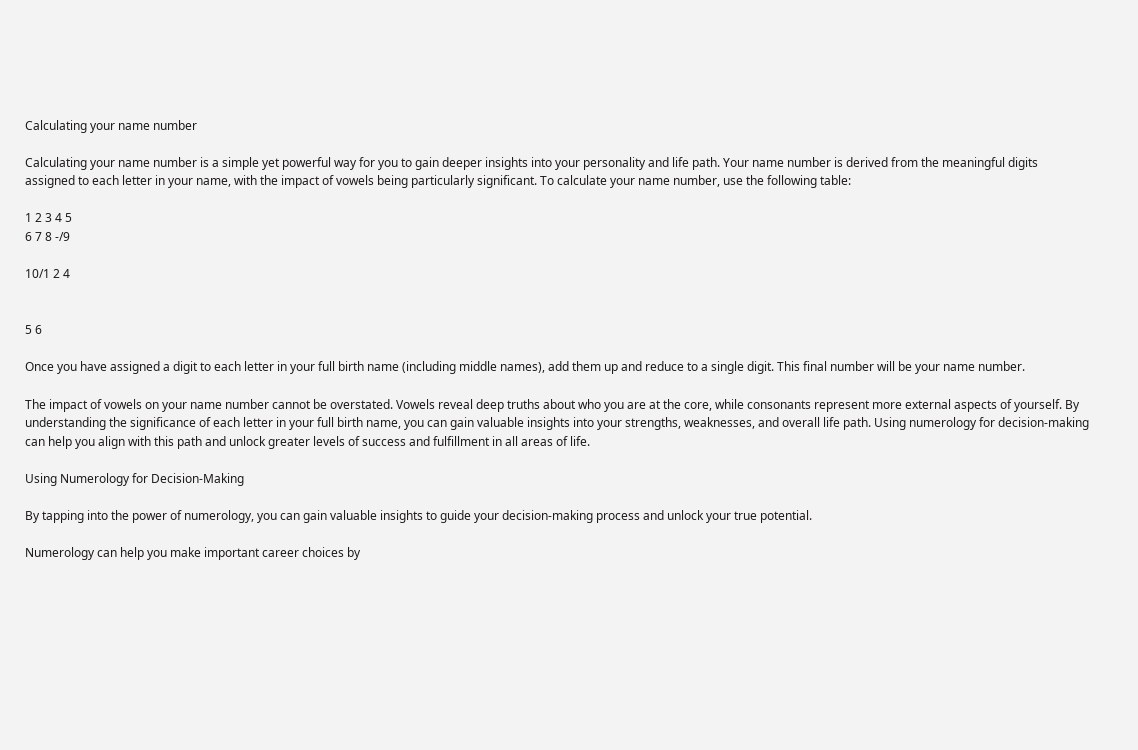Calculating your name number

Calculating your name number is a simple yet powerful way for you to gain deeper insights into your personality and life path. Your name number is derived from the meaningful digits assigned to each letter in your name, with the impact of vowels being particularly significant. To calculate your name number, use the following table:

1 2 3 4 5
6 7 8 -/9

10/1 2 4


5 6

Once you have assigned a digit to each letter in your full birth name (including middle names), add them up and reduce to a single digit. This final number will be your name number.

The impact of vowels on your name number cannot be overstated. Vowels reveal deep truths about who you are at the core, while consonants represent more external aspects of yourself. By understanding the significance of each letter in your full birth name, you can gain valuable insights into your strengths, weaknesses, and overall life path. Using numerology for decision-making can help you align with this path and unlock greater levels of success and fulfillment in all areas of life.

Using Numerology for Decision-Making

By tapping into the power of numerology, you can gain valuable insights to guide your decision-making process and unlock your true potential.

Numerology can help you make important career choices by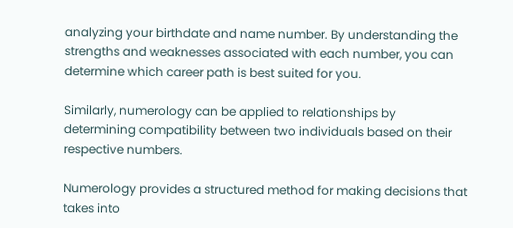analyzing your birthdate and name number. By understanding the strengths and weaknesses associated with each number, you can determine which career path is best suited for you.

Similarly, numerology can be applied to relationships by determining compatibility between two individuals based on their respective numbers.

Numerology provides a structured method for making decisions that takes into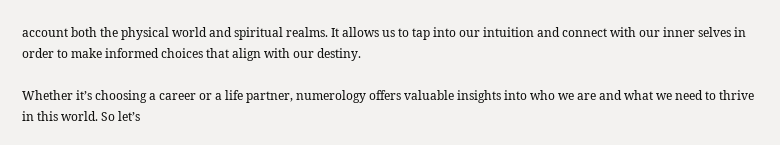account both the physical world and spiritual realms. It allows us to tap into our intuition and connect with our inner selves in order to make informed choices that align with our destiny.

Whether it’s choosing a career or a life partner, numerology offers valuable insights into who we are and what we need to thrive in this world. So let’s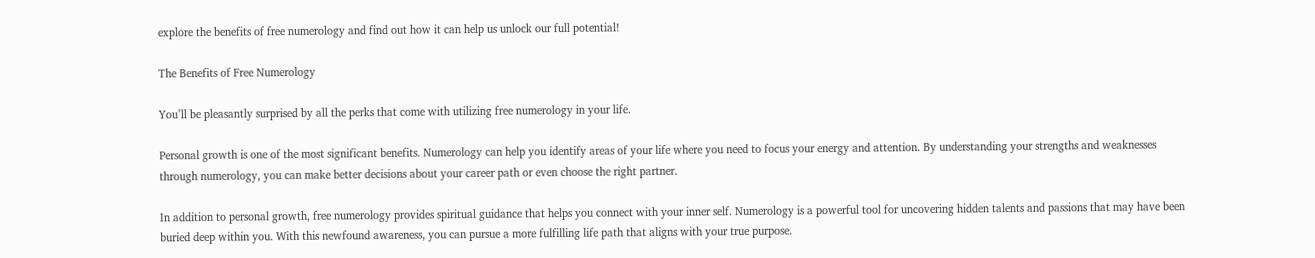explore the benefits of free numerology and find out how it can help us unlock our full potential!

The Benefits of Free Numerology

You’ll be pleasantly surprised by all the perks that come with utilizing free numerology in your life.

Personal growth is one of the most significant benefits. Numerology can help you identify areas of your life where you need to focus your energy and attention. By understanding your strengths and weaknesses through numerology, you can make better decisions about your career path or even choose the right partner.

In addition to personal growth, free numerology provides spiritual guidance that helps you connect with your inner self. Numerology is a powerful tool for uncovering hidden talents and passions that may have been buried deep within you. With this newfound awareness, you can pursue a more fulfilling life path that aligns with your true purpose.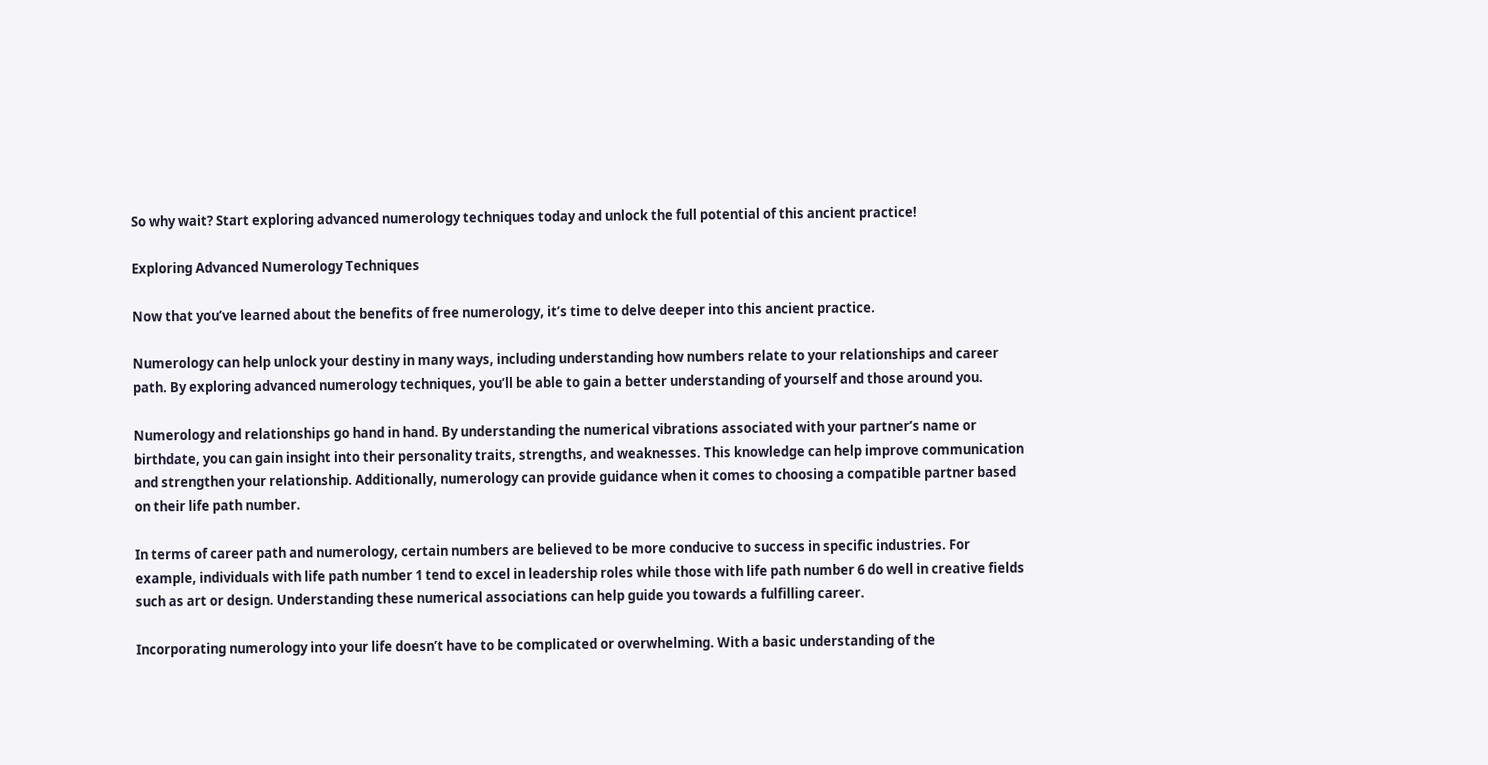So why wait? Start exploring advanced numerology techniques today and unlock the full potential of this ancient practice!

Exploring Advanced Numerology Techniques

Now that you’ve learned about the benefits of free numerology, it’s time to delve deeper into this ancient practice.

Numerology can help unlock your destiny in many ways, including understanding how numbers relate to your relationships and career path. By exploring advanced numerology techniques, you’ll be able to gain a better understanding of yourself and those around you.

Numerology and relationships go hand in hand. By understanding the numerical vibrations associated with your partner’s name or birthdate, you can gain insight into their personality traits, strengths, and weaknesses. This knowledge can help improve communication and strengthen your relationship. Additionally, numerology can provide guidance when it comes to choosing a compatible partner based on their life path number.

In terms of career path and numerology, certain numbers are believed to be more conducive to success in specific industries. For example, individuals with life path number 1 tend to excel in leadership roles while those with life path number 6 do well in creative fields such as art or design. Understanding these numerical associations can help guide you towards a fulfilling career.

Incorporating numerology into your life doesn’t have to be complicated or overwhelming. With a basic understanding of the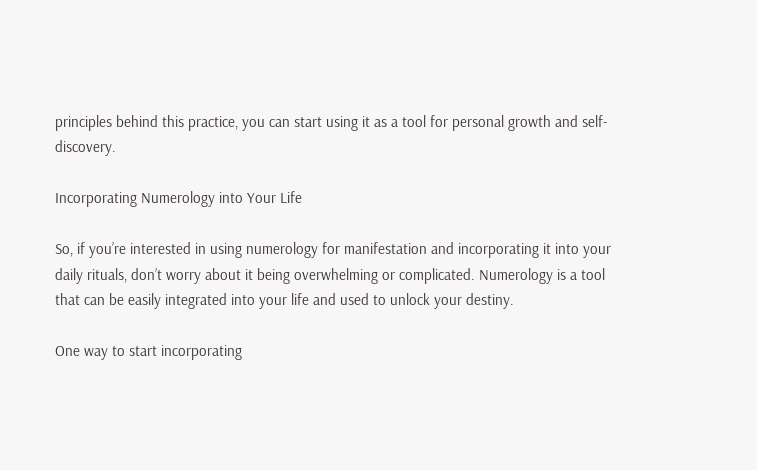principles behind this practice, you can start using it as a tool for personal growth and self-discovery.

Incorporating Numerology into Your Life

So, if you’re interested in using numerology for manifestation and incorporating it into your daily rituals, don’t worry about it being overwhelming or complicated. Numerology is a tool that can be easily integrated into your life and used to unlock your destiny.

One way to start incorporating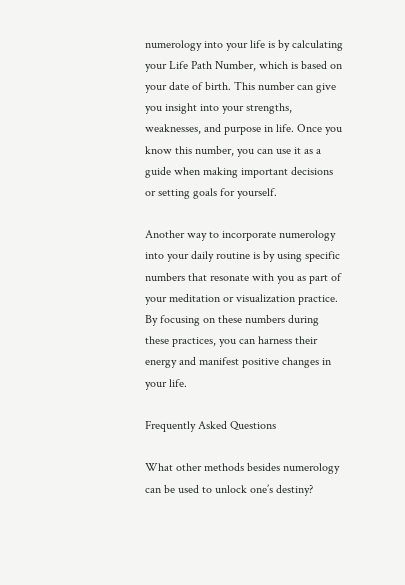numerology into your life is by calculating your Life Path Number, which is based on your date of birth. This number can give you insight into your strengths, weaknesses, and purpose in life. Once you know this number, you can use it as a guide when making important decisions or setting goals for yourself.

Another way to incorporate numerology into your daily routine is by using specific numbers that resonate with you as part of your meditation or visualization practice. By focusing on these numbers during these practices, you can harness their energy and manifest positive changes in your life.

Frequently Asked Questions

What other methods besides numerology can be used to unlock one’s destiny?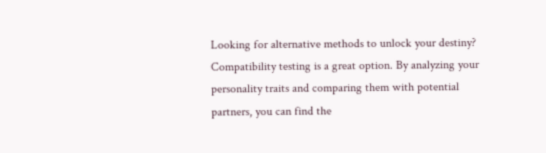Looking for alternative methods to unlock your destiny? Compatibility testing is a great option. By analyzing your personality traits and comparing them with potential partners, you can find the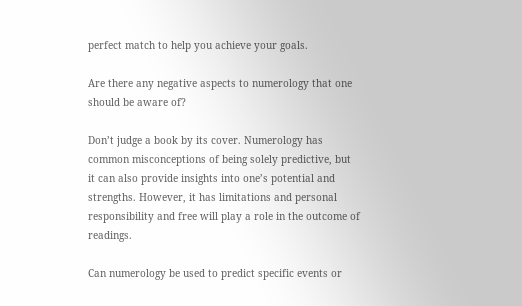perfect match to help you achieve your goals.

Are there any negative aspects to numerology that one should be aware of?

Don’t judge a book by its cover. Numerology has common misconceptions of being solely predictive, but it can also provide insights into one’s potential and strengths. However, it has limitations and personal responsibility and free will play a role in the outcome of readings.

Can numerology be used to predict specific events or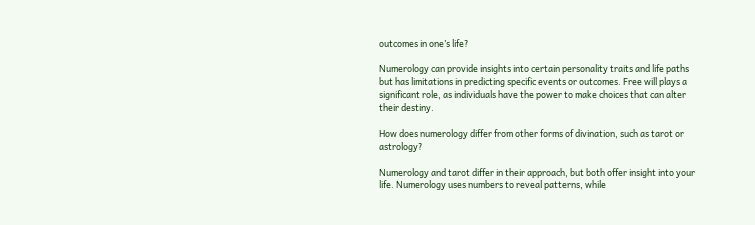outcomes in one’s life?

Numerology can provide insights into certain personality traits and life paths but has limitations in predicting specific events or outcomes. Free will plays a significant role, as individuals have the power to make choices that can alter their destiny.

How does numerology differ from other forms of divination, such as tarot or astrology?

Numerology and tarot differ in their approach, but both offer insight into your life. Numerology uses numbers to reveal patterns, while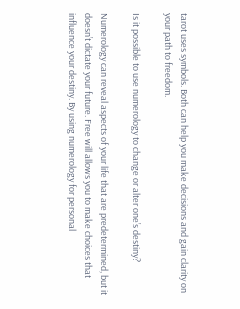tarot uses symbols. Both can help you make decisions and gain clarity on your path to freedom.

Is it possible to use numerology to change or alter one’s destiny?

Numerology can reveal aspects of your life that are predetermined, but it doesn’t dictate your future. Free will allows you to make choices that influence your destiny. By using numerology for personal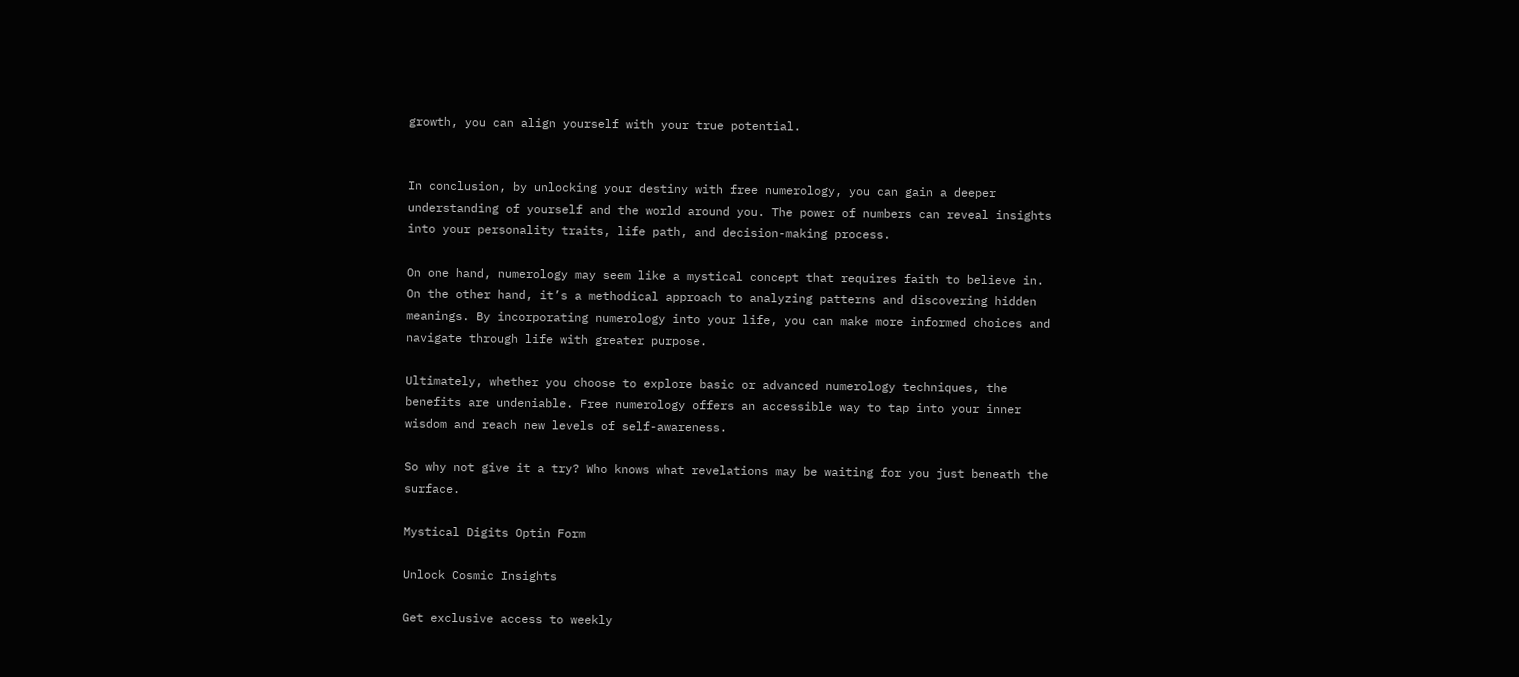growth, you can align yourself with your true potential.


In conclusion, by unlocking your destiny with free numerology, you can gain a deeper understanding of yourself and the world around you. The power of numbers can reveal insights into your personality traits, life path, and decision-making process.

On one hand, numerology may seem like a mystical concept that requires faith to believe in. On the other hand, it’s a methodical approach to analyzing patterns and discovering hidden meanings. By incorporating numerology into your life, you can make more informed choices and navigate through life with greater purpose.

Ultimately, whether you choose to explore basic or advanced numerology techniques, the benefits are undeniable. Free numerology offers an accessible way to tap into your inner wisdom and reach new levels of self-awareness.

So why not give it a try? Who knows what revelations may be waiting for you just beneath the surface.

Mystical Digits Optin Form

Unlock Cosmic Insights

Get exclusive access to weekly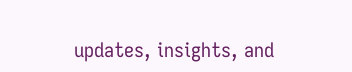updates, insights, and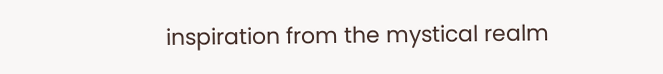inspiration from the mystical realm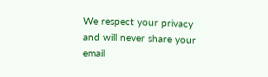We respect your privacy and will never share your email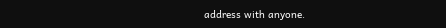address with anyone.